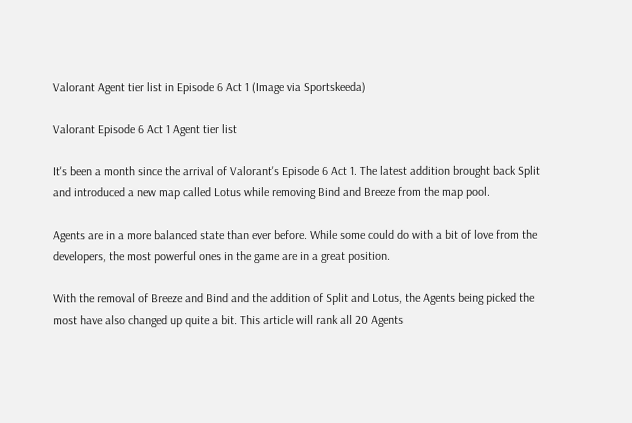Valorant Agent tier list in Episode 6 Act 1 (Image via Sportskeeda)

Valorant Episode 6 Act 1 Agent tier list

It's been a month since the arrival of Valorant's Episode 6 Act 1. The latest addition brought back Split and introduced a new map called Lotus while removing Bind and Breeze from the map pool.

Agents are in a more balanced state than ever before. While some could do with a bit of love from the developers, the most powerful ones in the game are in a great position.

With the removal of Breeze and Bind and the addition of Split and Lotus, the Agents being picked the most have also changed up quite a bit. This article will rank all 20 Agents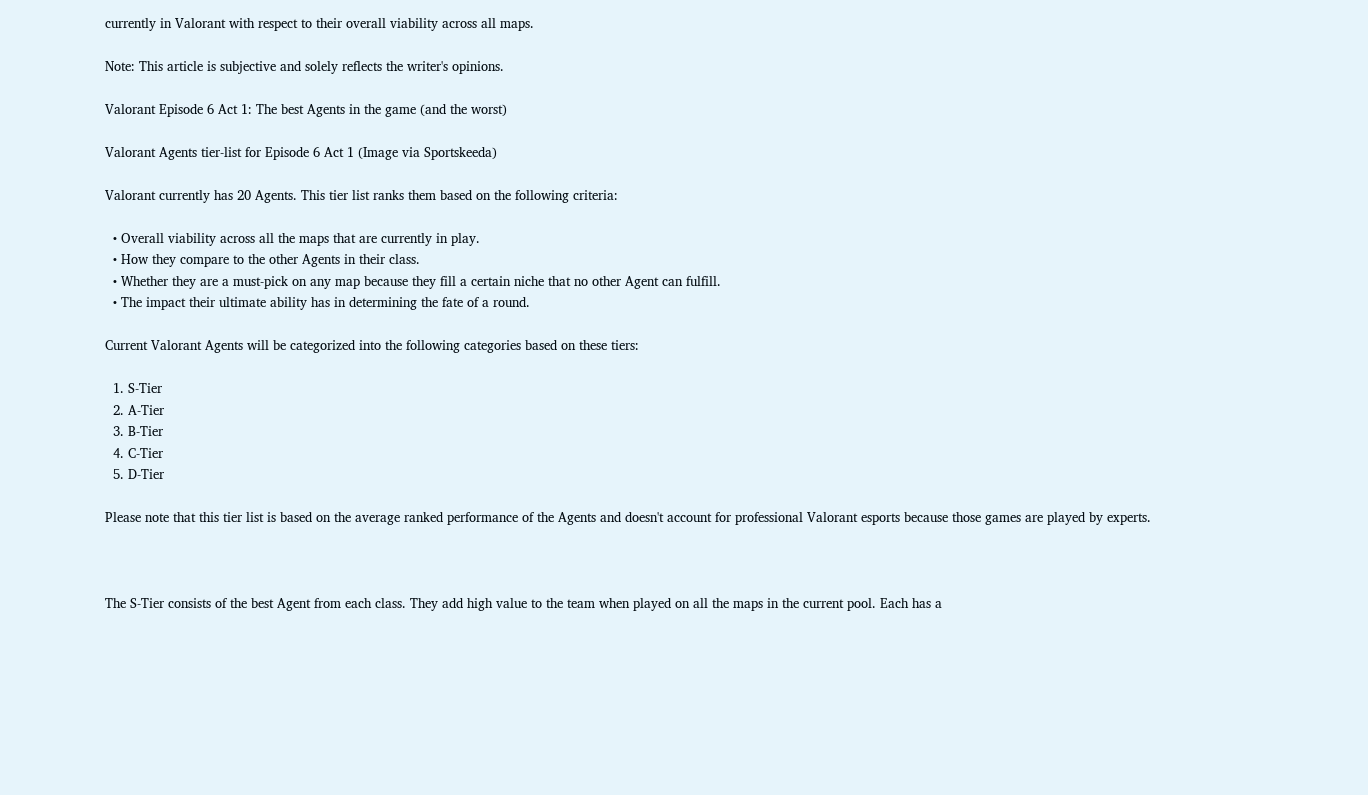currently in Valorant with respect to their overall viability across all maps.

Note: This article is subjective and solely reflects the writer's opinions.

Valorant Episode 6 Act 1: The best Agents in the game (and the worst)

Valorant Agents tier-list for Episode 6 Act 1 (Image via Sportskeeda)

Valorant currently has 20 Agents. This tier list ranks them based on the following criteria:

  • Overall viability across all the maps that are currently in play.
  • How they compare to the other Agents in their class.
  • Whether they are a must-pick on any map because they fill a certain niche that no other Agent can fulfill.
  • The impact their ultimate ability has in determining the fate of a round.

Current Valorant Agents will be categorized into the following categories based on these tiers:

  1. S-Tier
  2. A-Tier
  3. B-Tier
  4. C-Tier
  5. D-Tier

Please note that this tier list is based on the average ranked performance of the Agents and doesn't account for professional Valorant esports because those games are played by experts.



The S-Tier consists of the best Agent from each class. They add high value to the team when played on all the maps in the current pool. Each has a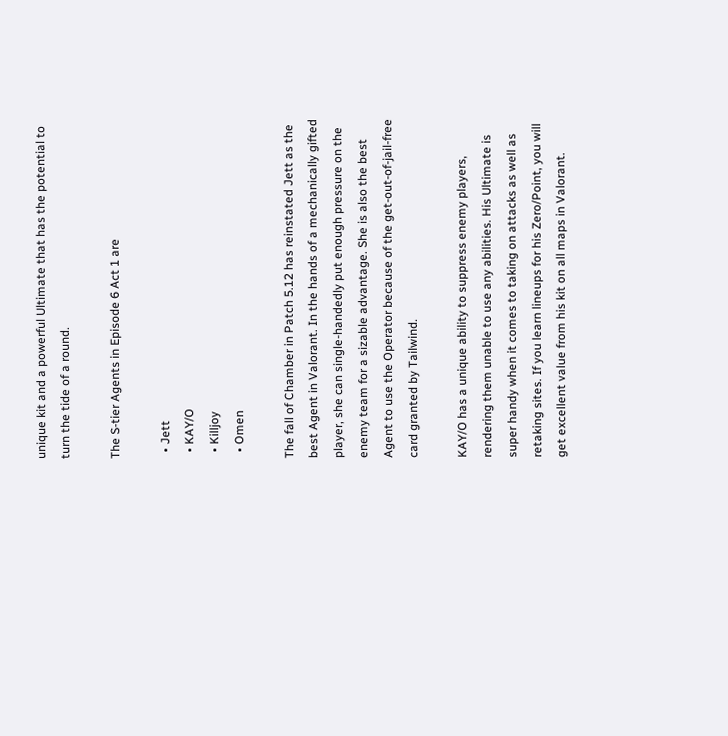unique kit and a powerful Ultimate that has the potential to turn the tide of a round.

The S-tier Agents in Episode 6 Act 1 are

  • Jett
  • KAY/O
  • Killjoy
  • Omen

The fall of Chamber in Patch 5.12 has reinstated Jett as the best Agent in Valorant. In the hands of a mechanically gifted player, she can single-handedly put enough pressure on the enemy team for a sizable advantage. She is also the best Agent to use the Operator because of the get-out-of-jail-free card granted by Tailwind.

KAY/O has a unique ability to suppress enemy players, rendering them unable to use any abilities. His Ultimate is super handy when it comes to taking on attacks as well as retaking sites. If you learn lineups for his Zero/Point, you will get excellent value from his kit on all maps in Valorant.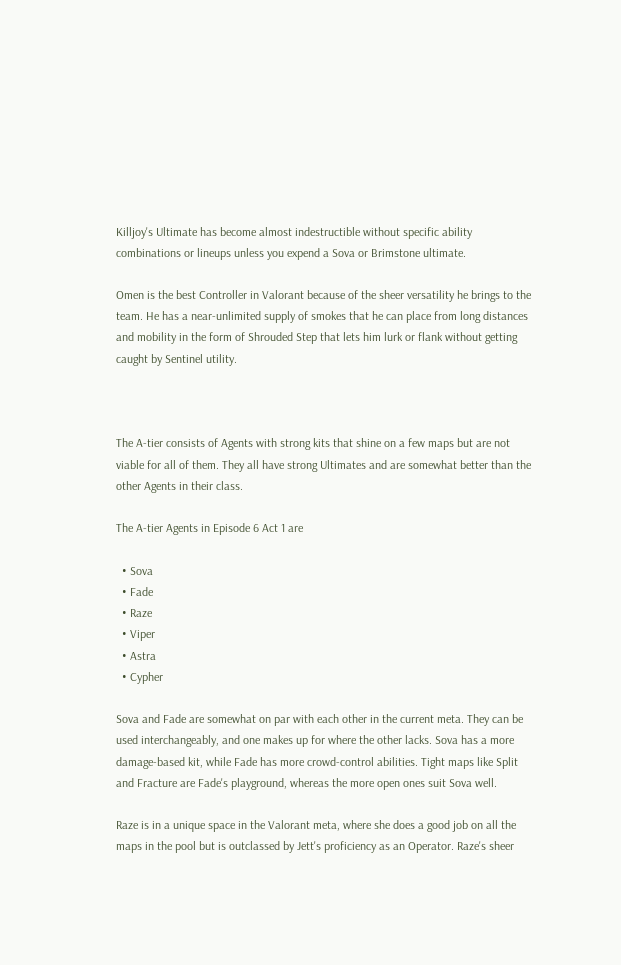Killjoy's Ultimate has become almost indestructible without specific ability combinations or lineups unless you expend a Sova or Brimstone ultimate.

Omen is the best Controller in Valorant because of the sheer versatility he brings to the team. He has a near-unlimited supply of smokes that he can place from long distances and mobility in the form of Shrouded Step that lets him lurk or flank without getting caught by Sentinel utility.



The A-tier consists of Agents with strong kits that shine on a few maps but are not viable for all of them. They all have strong Ultimates and are somewhat better than the other Agents in their class.

The A-tier Agents in Episode 6 Act 1 are

  • Sova
  • Fade
  • Raze
  • Viper
  • Astra
  • Cypher

Sova and Fade are somewhat on par with each other in the current meta. They can be used interchangeably, and one makes up for where the other lacks. Sova has a more damage-based kit, while Fade has more crowd-control abilities. Tight maps like Split and Fracture are Fade's playground, whereas the more open ones suit Sova well.

Raze is in a unique space in the Valorant meta, where she does a good job on all the maps in the pool but is outclassed by Jett's proficiency as an Operator. Raze's sheer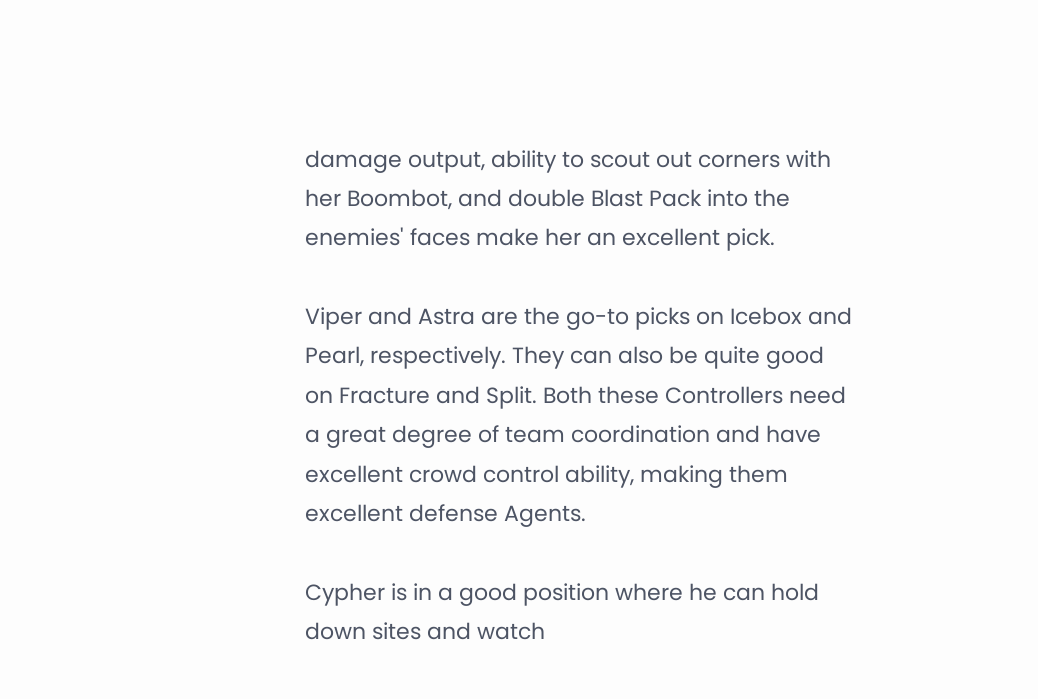damage output, ability to scout out corners with her Boombot, and double Blast Pack into the enemies' faces make her an excellent pick.

Viper and Astra are the go-to picks on Icebox and Pearl, respectively. They can also be quite good on Fracture and Split. Both these Controllers need a great degree of team coordination and have excellent crowd control ability, making them excellent defense Agents.

Cypher is in a good position where he can hold down sites and watch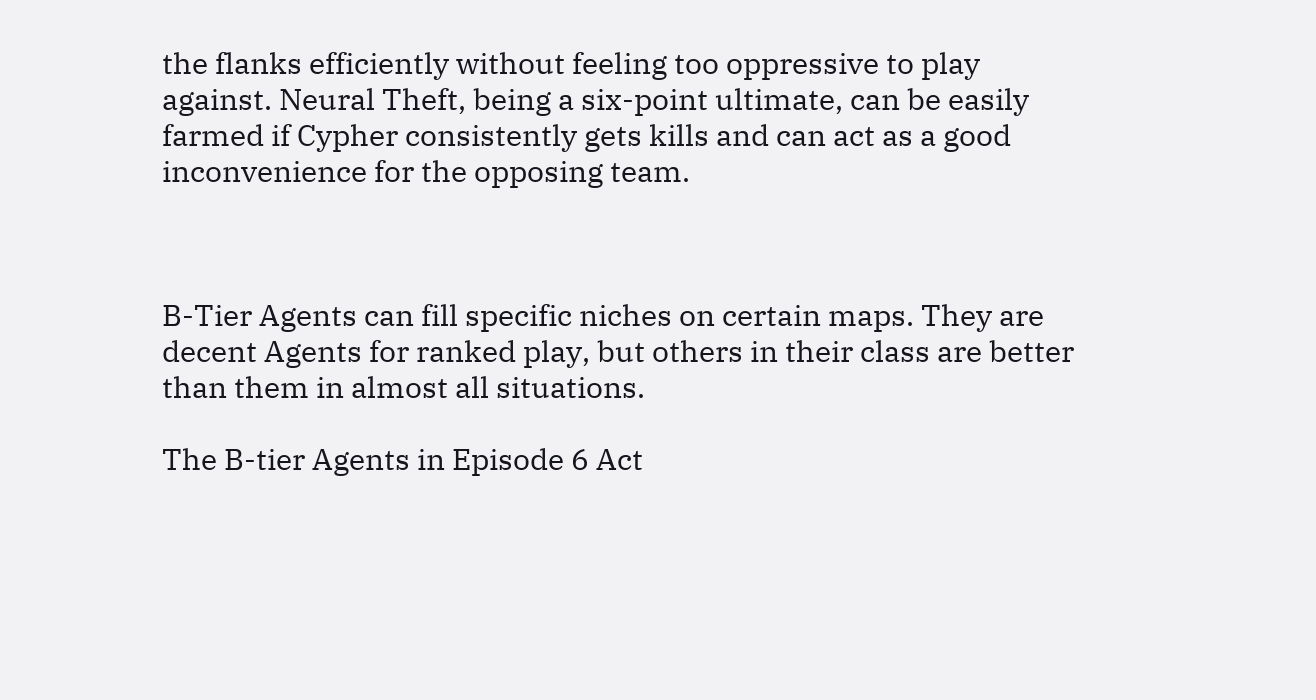the flanks efficiently without feeling too oppressive to play against. Neural Theft, being a six-point ultimate, can be easily farmed if Cypher consistently gets kills and can act as a good inconvenience for the opposing team.



B-Tier Agents can fill specific niches on certain maps. They are decent Agents for ranked play, but others in their class are better than them in almost all situations.

The B-tier Agents in Episode 6 Act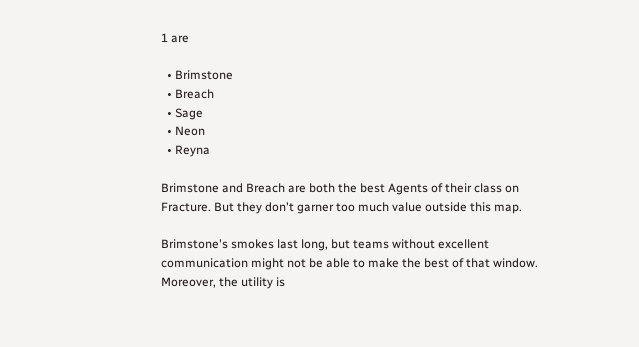1 are

  • Brimstone
  • Breach
  • Sage
  • Neon
  • Reyna

Brimstone and Breach are both the best Agents of their class on Fracture. But they don't garner too much value outside this map.

Brimstone's smokes last long, but teams without excellent communication might not be able to make the best of that window. Moreover, the utility is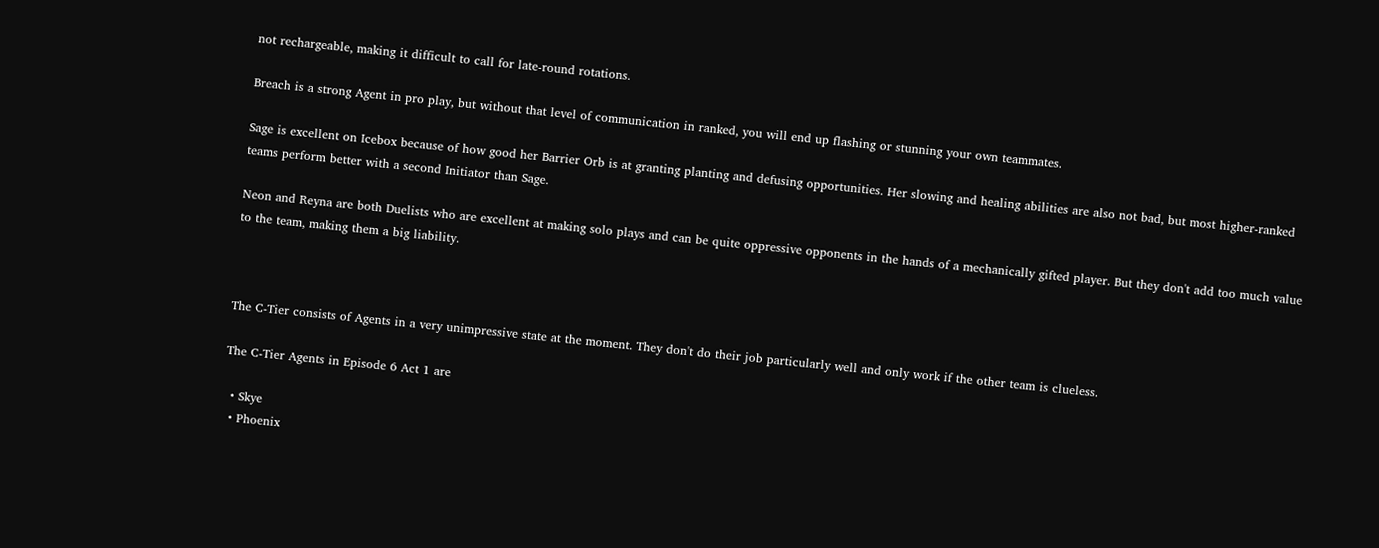not rechargeable, making it difficult to call for late-round rotations.

Breach is a strong Agent in pro play, but without that level of communication in ranked, you will end up flashing or stunning your own teammates.

Sage is excellent on Icebox because of how good her Barrier Orb is at granting planting and defusing opportunities. Her slowing and healing abilities are also not bad, but most higher-ranked teams perform better with a second Initiator than Sage.

Neon and Reyna are both Duelists who are excellent at making solo plays and can be quite oppressive opponents in the hands of a mechanically gifted player. But they don't add too much value to the team, making them a big liability.



The C-Tier consists of Agents in a very unimpressive state at the moment. They don't do their job particularly well and only work if the other team is clueless.

The C-Tier Agents in Episode 6 Act 1 are

  • Skye
  • Phoenix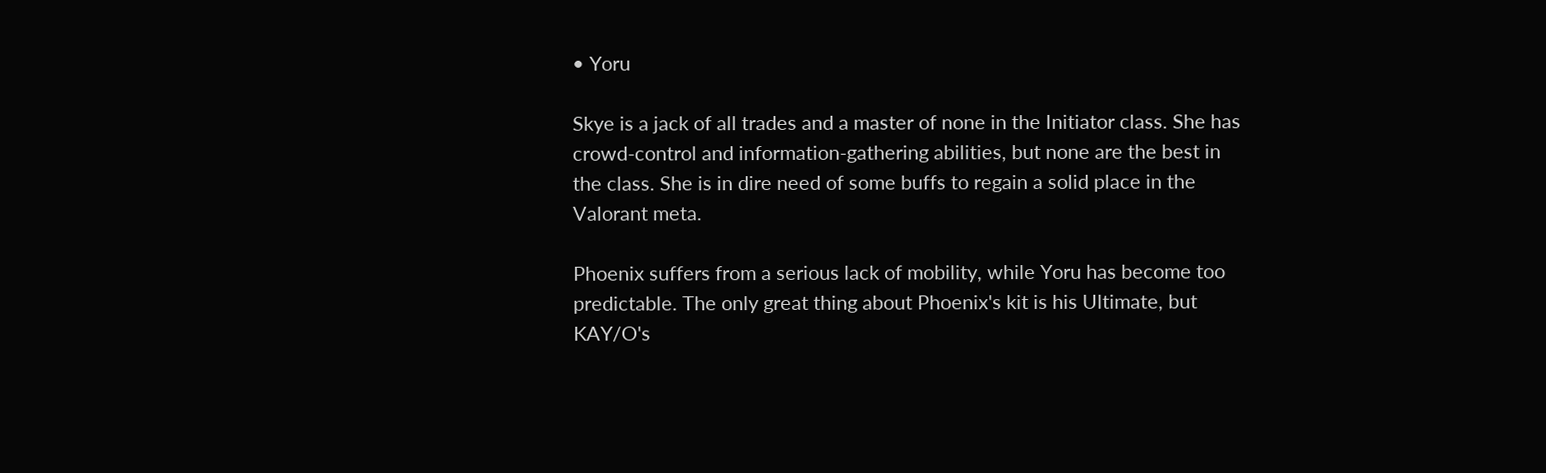• Yoru

Skye is a jack of all trades and a master of none in the Initiator class. She has crowd-control and information-gathering abilities, but none are the best in the class. She is in dire need of some buffs to regain a solid place in the Valorant meta.

Phoenix suffers from a serious lack of mobility, while Yoru has become too predictable. The only great thing about Phoenix's kit is his Ultimate, but KAY/O's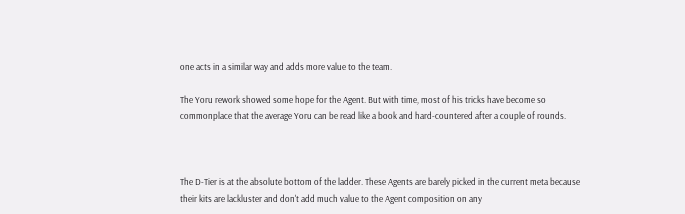one acts in a similar way and adds more value to the team.

The Yoru rework showed some hope for the Agent. But with time, most of his tricks have become so commonplace that the average Yoru can be read like a book and hard-countered after a couple of rounds.



The D-Tier is at the absolute bottom of the ladder. These Agents are barely picked in the current meta because their kits are lackluster and don't add much value to the Agent composition on any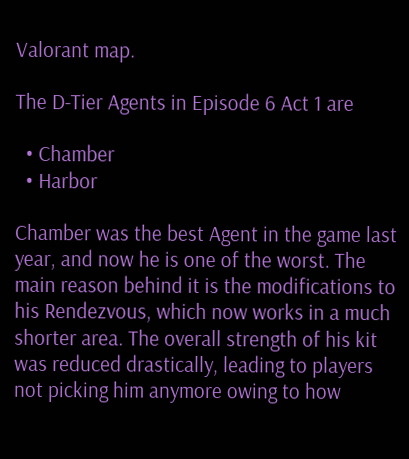Valorant map.

The D-Tier Agents in Episode 6 Act 1 are

  • Chamber
  • Harbor

Chamber was the best Agent in the game last year, and now he is one of the worst. The main reason behind it is the modifications to his Rendezvous, which now works in a much shorter area. The overall strength of his kit was reduced drastically, leading to players not picking him anymore owing to how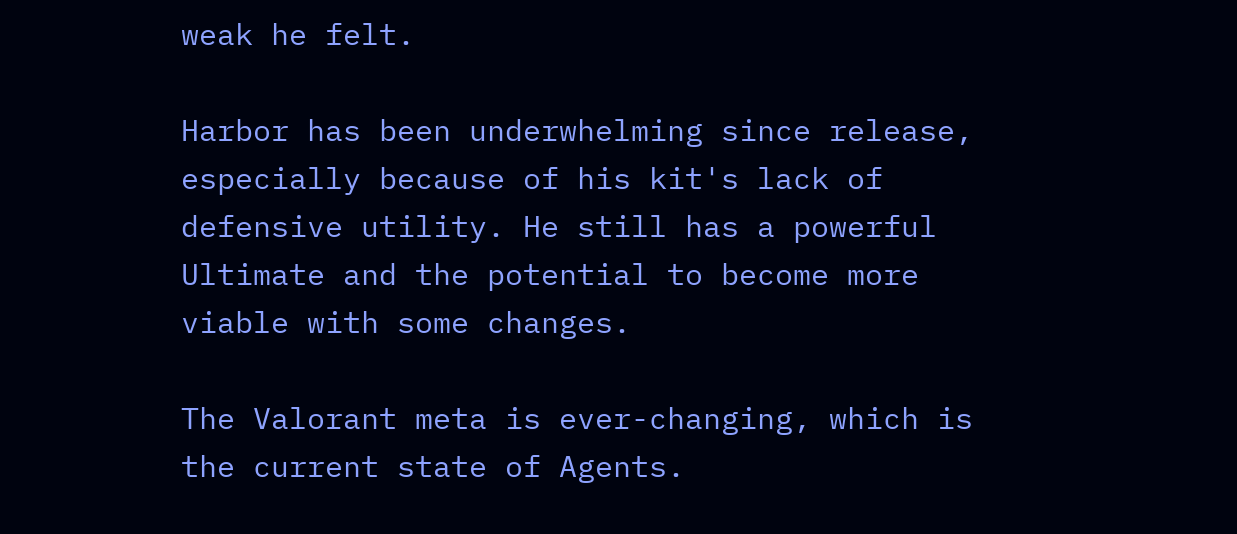weak he felt.

Harbor has been underwhelming since release, especially because of his kit's lack of defensive utility. He still has a powerful Ultimate and the potential to become more viable with some changes.

The Valorant meta is ever-changing, which is the current state of Agents.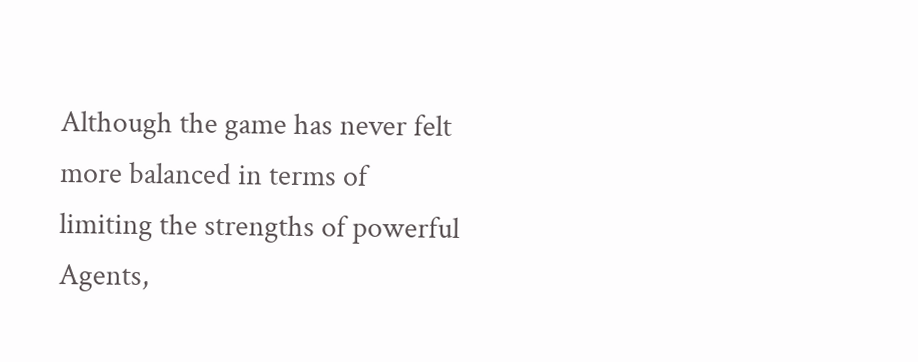Although the game has never felt more balanced in terms of limiting the strengths of powerful Agents,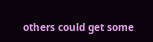others could get some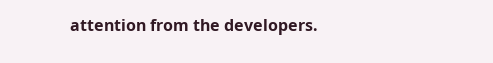attention from the developers.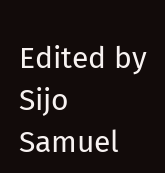Edited by
Sijo Samuel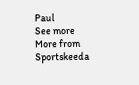Paul
See more
More from Sportskeeda